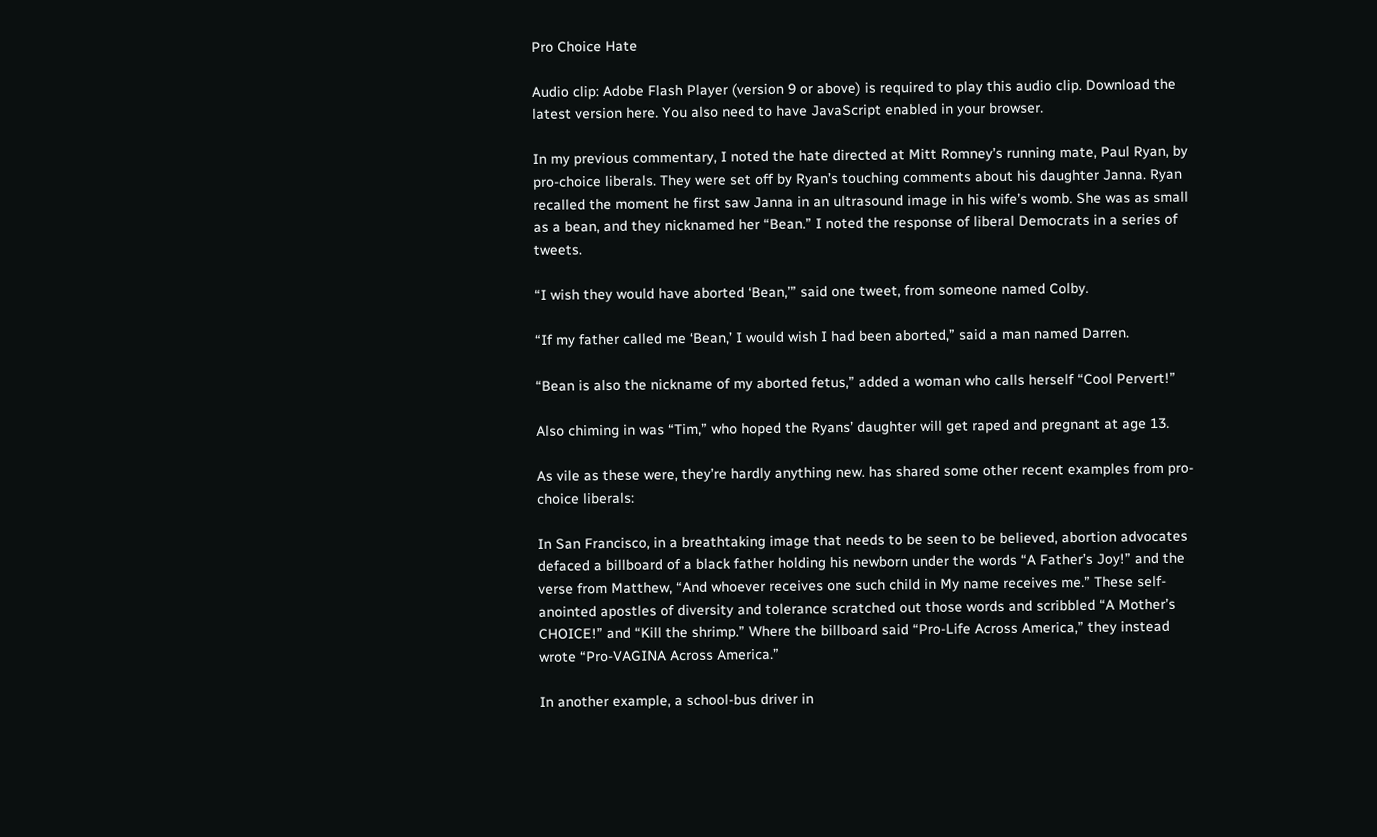Pro Choice Hate

Audio clip: Adobe Flash Player (version 9 or above) is required to play this audio clip. Download the latest version here. You also need to have JavaScript enabled in your browser.

In my previous commentary, I noted the hate directed at Mitt Romney’s running mate, Paul Ryan, by pro-choice liberals. They were set off by Ryan’s touching comments about his daughter Janna. Ryan recalled the moment he first saw Janna in an ultrasound image in his wife’s womb. She was as small as a bean, and they nicknamed her “Bean.” I noted the response of liberal Democrats in a series of tweets.

“I wish they would have aborted ‘Bean,’” said one tweet, from someone named Colby.

“If my father called me ‘Bean,’ I would wish I had been aborted,” said a man named Darren.

“Bean is also the nickname of my aborted fetus,” added a woman who calls herself “Cool Pervert!”

Also chiming in was “Tim,” who hoped the Ryans’ daughter will get raped and pregnant at age 13.

As vile as these were, they’re hardly anything new. has shared some other recent examples from pro-choice liberals:

In San Francisco, in a breathtaking image that needs to be seen to be believed, abortion advocates defaced a billboard of a black father holding his newborn under the words “A Father’s Joy!” and the verse from Matthew, “And whoever receives one such child in My name receives me.” These self-anointed apostles of diversity and tolerance scratched out those words and scribbled “A Mother’s CHOICE!” and “Kill the shrimp.” Where the billboard said “Pro-Life Across America,” they instead wrote “Pro-VAGINA Across America.”

In another example, a school-bus driver in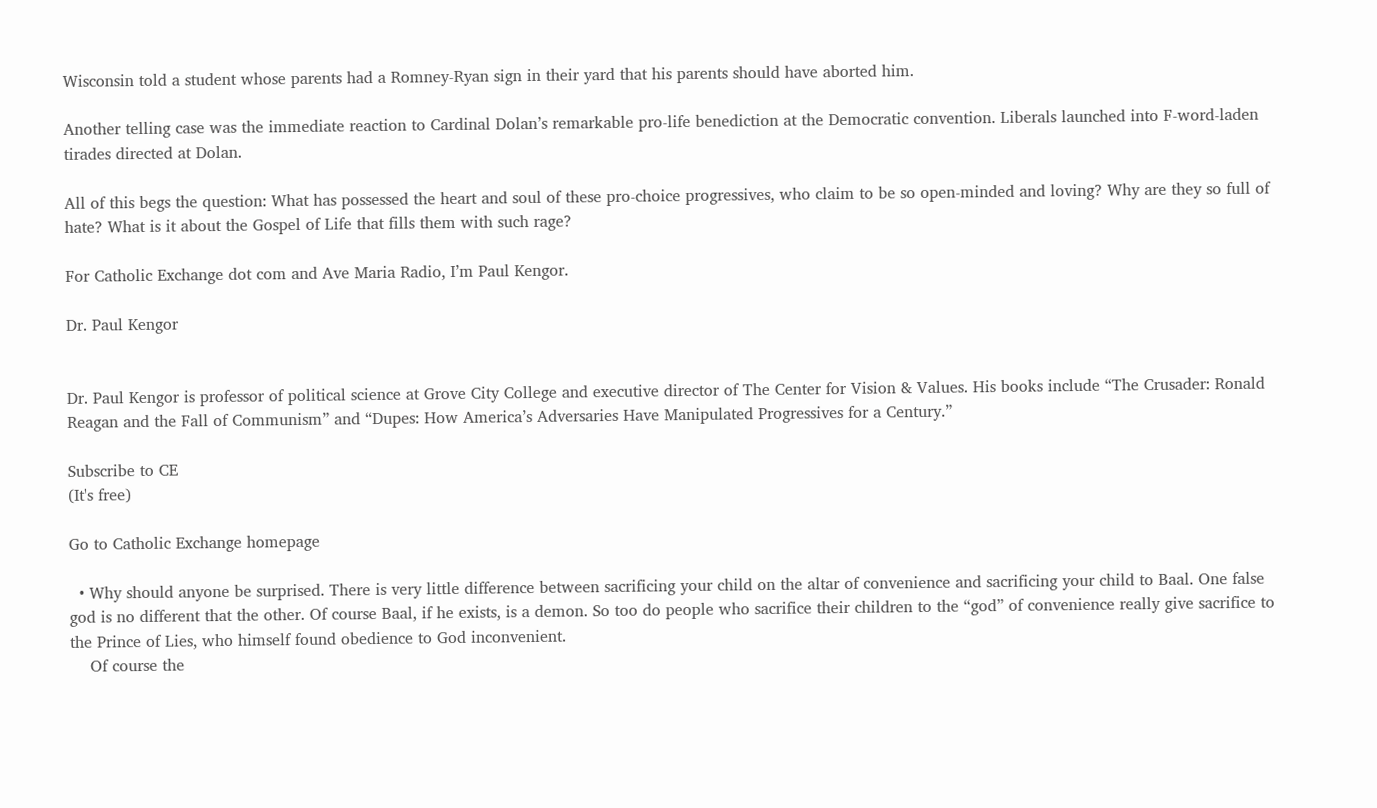Wisconsin told a student whose parents had a Romney-Ryan sign in their yard that his parents should have aborted him.

Another telling case was the immediate reaction to Cardinal Dolan’s remarkable pro-life benediction at the Democratic convention. Liberals launched into F-word-laden tirades directed at Dolan.

All of this begs the question: What has possessed the heart and soul of these pro-choice progressives, who claim to be so open-minded and loving? Why are they so full of hate? What is it about the Gospel of Life that fills them with such rage?

For Catholic Exchange dot com and Ave Maria Radio, I’m Paul Kengor.

Dr. Paul Kengor


Dr. Paul Kengor is professor of political science at Grove City College and executive director of The Center for Vision & Values. His books include “The Crusader: Ronald Reagan and the Fall of Communism” and “Dupes: How America’s Adversaries Have Manipulated Progressives for a Century.”

Subscribe to CE
(It's free)

Go to Catholic Exchange homepage

  • Why should anyone be surprised. There is very little difference between sacrificing your child on the altar of convenience and sacrificing your child to Baal. One false god is no different that the other. Of course Baal, if he exists, is a demon. So too do people who sacrifice their children to the “god” of convenience really give sacrifice to the Prince of Lies, who himself found obedience to God inconvenient.
    Of course the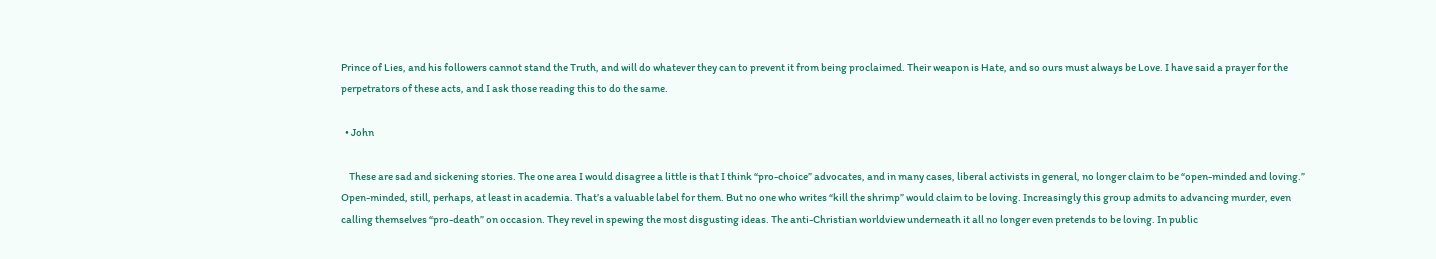Prince of Lies, and his followers cannot stand the Truth, and will do whatever they can to prevent it from being proclaimed. Their weapon is Hate, and so ours must always be Love. I have said a prayer for the perpetrators of these acts, and I ask those reading this to do the same.

  • John

    These are sad and sickening stories. The one area I would disagree a little is that I think “pro-choice” advocates, and in many cases, liberal activists in general, no longer claim to be “open-minded and loving.” Open-minded, still, perhaps, at least in academia. That’s a valuable label for them. But no one who writes “kill the shrimp” would claim to be loving. Increasingly this group admits to advancing murder, even calling themselves “pro-death” on occasion. They revel in spewing the most disgusting ideas. The anti-Christian worldview underneath it all no longer even pretends to be loving. In public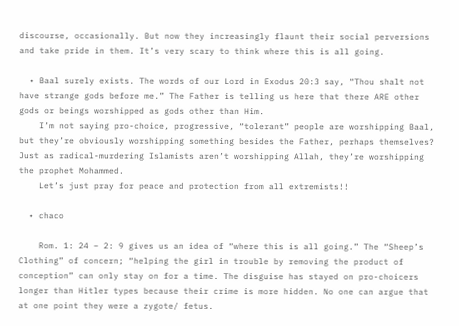discourse, occasionally. But now they increasingly flaunt their social perversions and take pride in them. It’s very scary to think where this is all going.

  • Baal surely exists. The words of our Lord in Exodus 20:3 say, “Thou shalt not have strange gods before me.” The Father is telling us here that there ARE other gods or beings worshipped as gods other than Him.
    I’m not saying pro-choice, progressive, “tolerant” people are worshipping Baal, but they’re obviously worshipping something besides the Father, perhaps themselves? Just as radical-murdering Islamists aren’t worshipping Allah, they’re worshipping the prophet Mohammed.
    Let’s just pray for peace and protection from all extremists!!

  • chaco

    Rom. 1: 24 – 2: 9 gives us an idea of “where this is all going.” The “Sheep’s Clothing” of concern; “helping the girl in trouble by removing the product of conception” can only stay on for a time. The disguise has stayed on pro-choicers longer than Hitler types because their crime is more hidden. No one can argue that at one point they were a zygote/ fetus.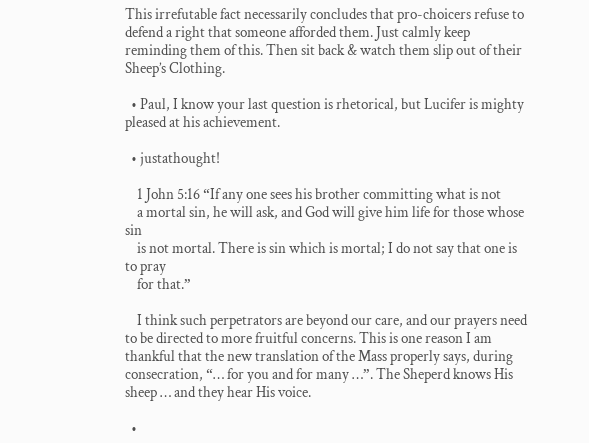This irrefutable fact necessarily concludes that pro-choicers refuse to defend a right that someone afforded them. Just calmly keep reminding them of this. Then sit back & watch them slip out of their Sheep’s Clothing.

  • Paul, I know your last question is rhetorical, but Lucifer is mighty pleased at his achievement.

  • justathought!

    1 John 5:16 “If any one sees his brother committing what is not
    a mortal sin, he will ask, and God will give him life for those whose sin
    is not mortal. There is sin which is mortal; I do not say that one is to pray
    for that.”

    I think such perpetrators are beyond our care, and our prayers need to be directed to more fruitful concerns. This is one reason I am thankful that the new translation of the Mass properly says, during consecration, “… for you and for many …”. The Sheperd knows His sheep … and they hear His voice.

  •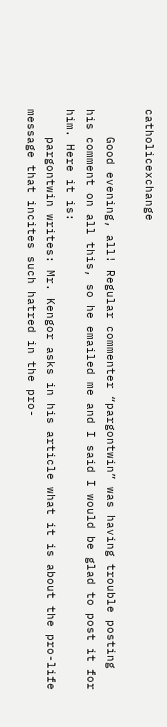catholicexchange

    Good evening, all! Regular commenter “pargontwin” was having trouble posting his comment on all this, so he emailed me and I said I would be glad to post it for him. Here it is:
    pargontwin writes: Mr. Kengor asks in his article what it is about the pro-life message that incites such hatred in the pro-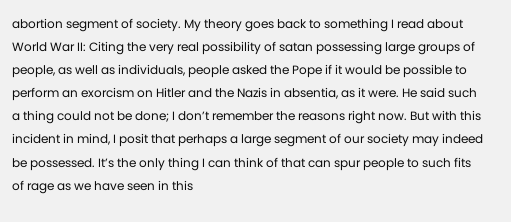abortion segment of society. My theory goes back to something I read about World War II: Citing the very real possibility of satan possessing large groups of people, as well as individuals, people asked the Pope if it would be possible to perform an exorcism on Hitler and the Nazis in absentia, as it were. He said such a thing could not be done; I don’t remember the reasons right now. But with this incident in mind, I posit that perhaps a large segment of our society may indeed be possessed. It’s the only thing I can think of that can spur people to such fits of rage as we have seen in this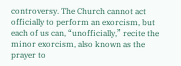controversy. The Church cannot act officially to perform an exorcism, but each of us can, “unofficially,” recite the minor exorcism, also known as the prayer to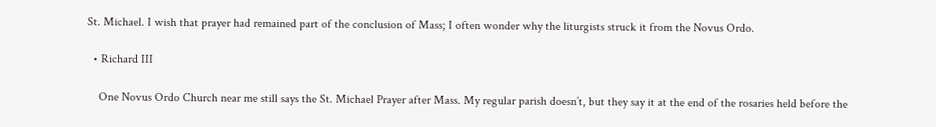St. Michael. I wish that prayer had remained part of the conclusion of Mass; I often wonder why the liturgists struck it from the Novus Ordo.

  • Richard III

    One Novus Ordo Church near me still says the St. Michael Prayer after Mass. My regular parish doesn’t, but they say it at the end of the rosaries held before the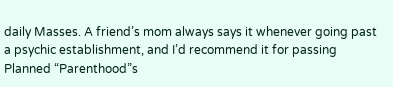daily Masses. A friend’s mom always says it whenever going past a psychic establishment, and I’d recommend it for passing Planned “Parenthood”s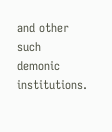and other such demonic institutions.